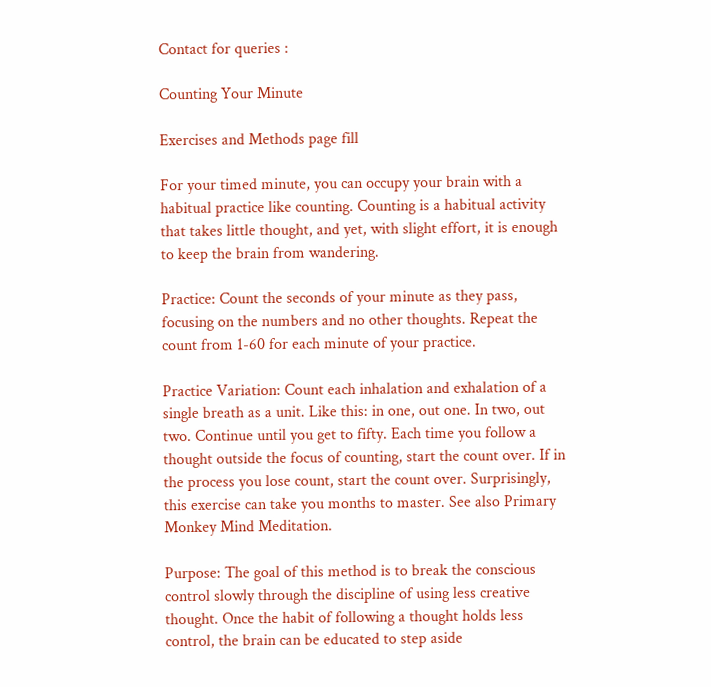Contact for queries :

Counting Your Minute

Exercises and Methods page fill

For your timed minute, you can occupy your brain with a habitual practice like counting. Counting is a habitual activity that takes little thought, and yet, with slight effort, it is enough to keep the brain from wandering.

Practice: Count the seconds of your minute as they pass, focusing on the numbers and no other thoughts. Repeat the count from 1-60 for each minute of your practice.

Practice Variation: Count each inhalation and exhalation of a single breath as a unit. Like this: in one, out one. In two, out two. Continue until you get to fifty. Each time you follow a thought outside the focus of counting, start the count over. If in the process you lose count, start the count over. Surprisingly, this exercise can take you months to master. See also Primary Monkey Mind Meditation.

Purpose: The goal of this method is to break the conscious control slowly through the discipline of using less creative thought. Once the habit of following a thought holds less control, the brain can be educated to step aside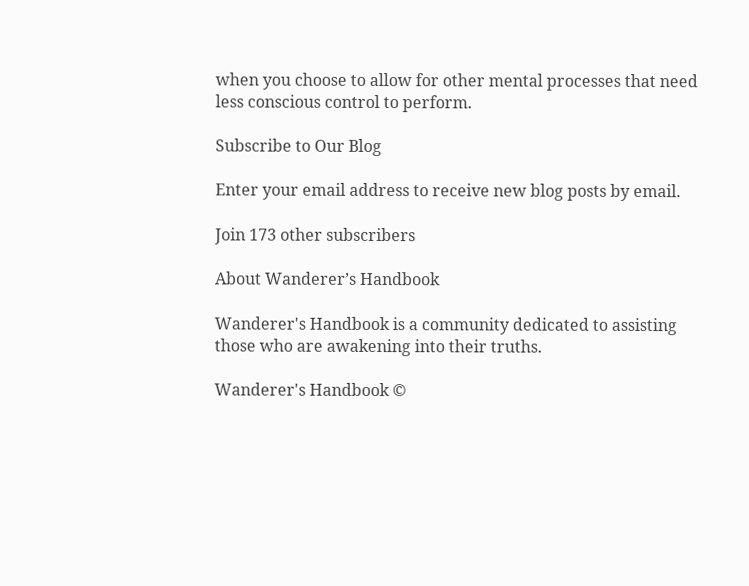when you choose to allow for other mental processes that need less conscious control to perform.

Subscribe to Our Blog

Enter your email address to receive new blog posts by email.

Join 173 other subscribers

About Wanderer’s Handbook

Wanderer's Handbook is a community dedicated to assisting those who are awakening into their truths.

Wanderer's Handbook ©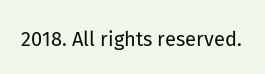2018. All rights reserved.